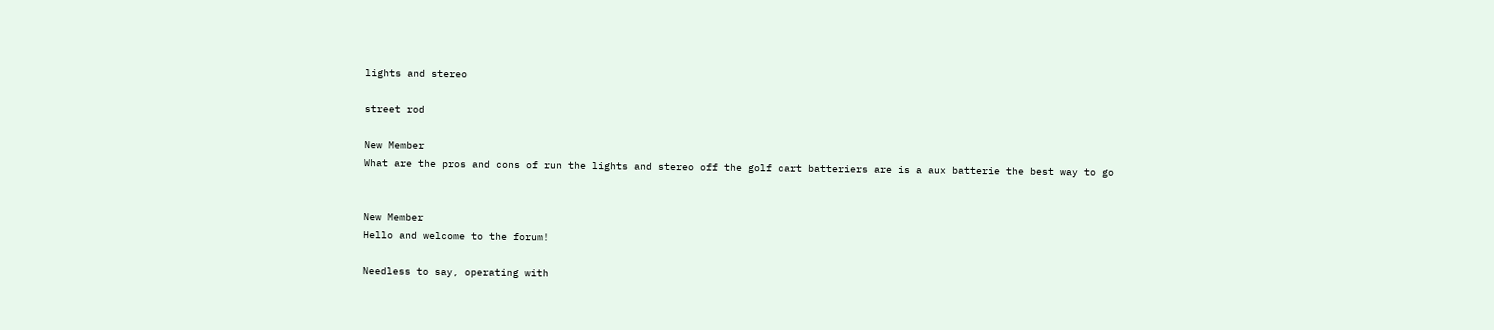lights and stereo

street rod

New Member
What are the pros and cons of run the lights and stereo off the golf cart batteriers are is a aux batterie the best way to go


New Member
Hello and welcome to the forum!

Needless to say, operating with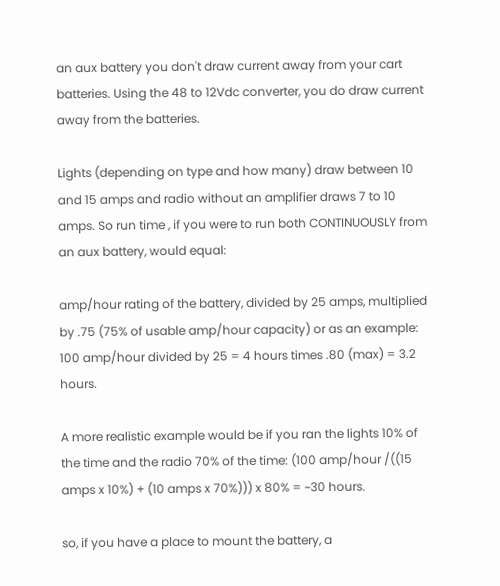an aux battery you don't draw current away from your cart batteries. Using the 48 to 12Vdc converter, you do draw current away from the batteries.

Lights (depending on type and how many) draw between 10 and 15 amps and radio without an amplifier draws 7 to 10 amps. So run time , if you were to run both CONTINUOUSLY from an aux battery, would equal:

amp/hour rating of the battery, divided by 25 amps, multiplied by .75 (75% of usable amp/hour capacity) or as an example: 100 amp/hour divided by 25 = 4 hours times .80 (max) = 3.2 hours.

A more realistic example would be if you ran the lights 10% of the time and the radio 70% of the time: (100 amp/hour /((15 amps x 10%) + (10 amps x 70%))) x 80% = ~30 hours.

so, if you have a place to mount the battery, a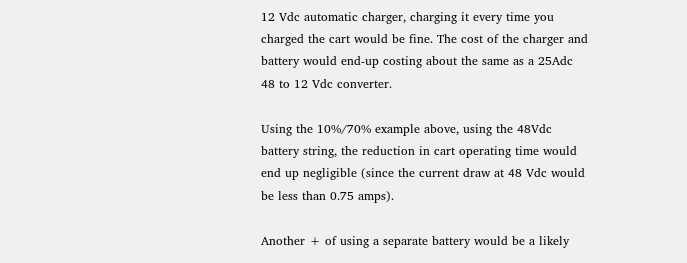12 Vdc automatic charger, charging it every time you charged the cart would be fine. The cost of the charger and battery would end-up costing about the same as a 25Adc 48 to 12 Vdc converter.

Using the 10%/70% example above, using the 48Vdc battery string, the reduction in cart operating time would end up negligible (since the current draw at 48 Vdc would be less than 0.75 amps).

Another + of using a separate battery would be a likely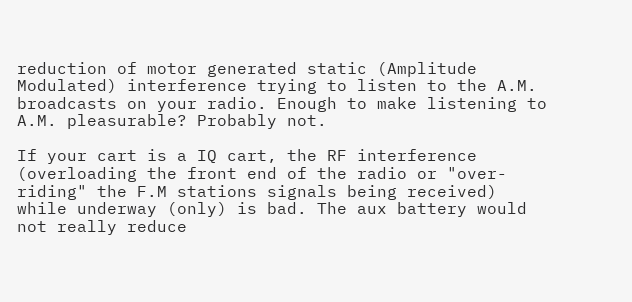reduction of motor generated static (Amplitude Modulated) interference trying to listen to the A.M. broadcasts on your radio. Enough to make listening to A.M. pleasurable? Probably not.

If your cart is a IQ cart, the RF interference (overloading the front end of the radio or "over-riding" the F.M stations signals being received) while underway (only) is bad. The aux battery would not really reduce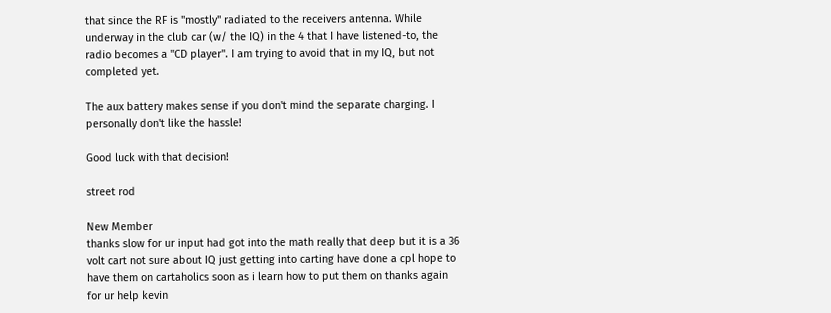that since the RF is "mostly" radiated to the receivers antenna. While underway in the club car (w/ the IQ) in the 4 that I have listened-to, the radio becomes a "CD player". I am trying to avoid that in my IQ, but not completed yet.

The aux battery makes sense if you don't mind the separate charging. I personally don't like the hassle!

Good luck with that decision!

street rod

New Member
thanks slow for ur input had got into the math really that deep but it is a 36 volt cart not sure about IQ just getting into carting have done a cpl hope to have them on cartaholics soon as i learn how to put them on thanks again for ur help kevin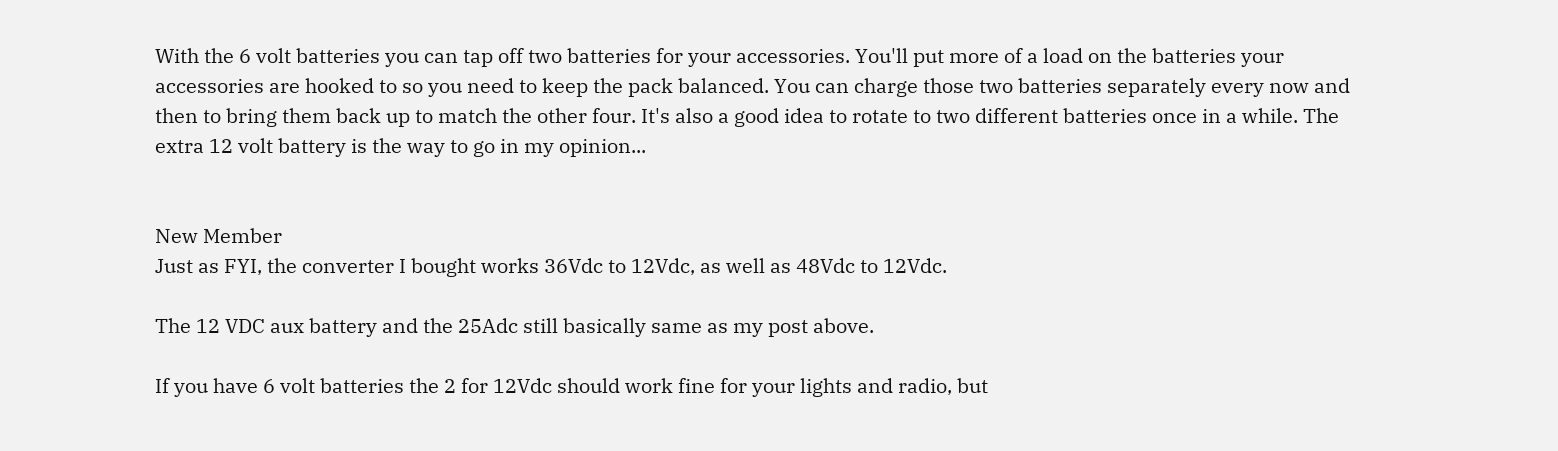With the 6 volt batteries you can tap off two batteries for your accessories. You'll put more of a load on the batteries your accessories are hooked to so you need to keep the pack balanced. You can charge those two batteries separately every now and then to bring them back up to match the other four. It's also a good idea to rotate to two different batteries once in a while. The extra 12 volt battery is the way to go in my opinion...


New Member
Just as FYI, the converter I bought works 36Vdc to 12Vdc, as well as 48Vdc to 12Vdc.

The 12 VDC aux battery and the 25Adc still basically same as my post above.

If you have 6 volt batteries the 2 for 12Vdc should work fine for your lights and radio, but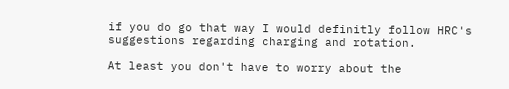if you do go that way I would definitly follow HRC's suggestions regarding charging and rotation.

At least you don't have to worry about the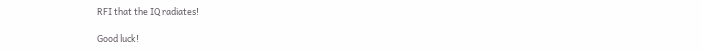RFI that the IQ radiates!

Good luck!